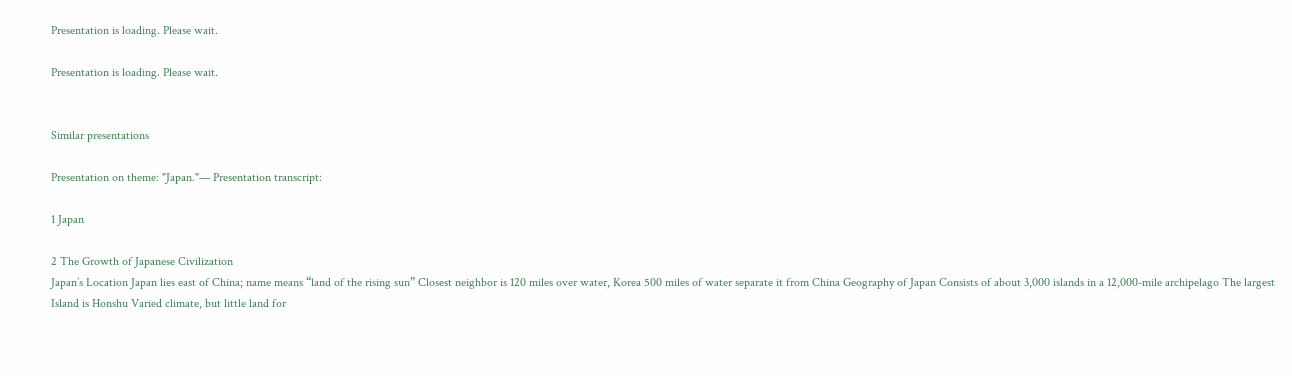Presentation is loading. Please wait.

Presentation is loading. Please wait.


Similar presentations

Presentation on theme: "Japan."— Presentation transcript:

1 Japan

2 The Growth of Japanese Civilization
Japan’s Location Japan lies east of China; name means “land of the rising sun” Closest neighbor is 120 miles over water, Korea 500 miles of water separate it from China Geography of Japan Consists of about 3,000 islands in a 12,000-mile archipelago The largest Island is Honshu Varied climate, but little land for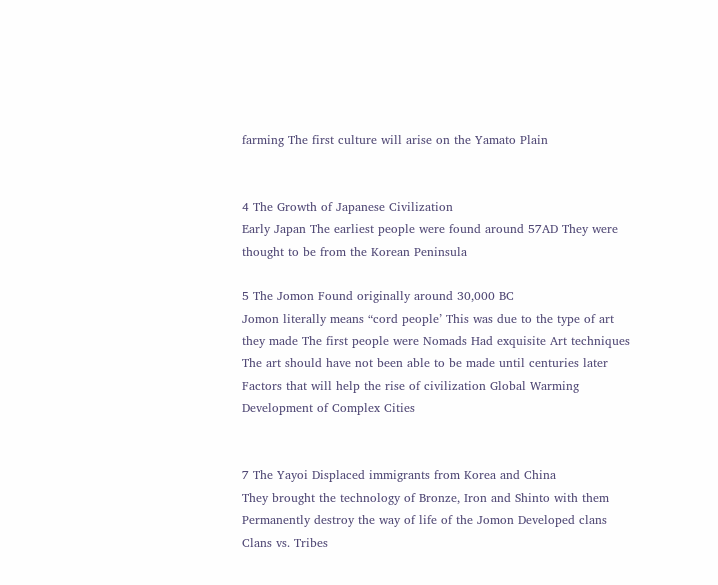farming The first culture will arise on the Yamato Plain


4 The Growth of Japanese Civilization
Early Japan The earliest people were found around 57AD They were thought to be from the Korean Peninsula

5 The Jomon Found originally around 30,000 BC
Jomon literally means “cord people’ This was due to the type of art they made The first people were Nomads Had exquisite Art techniques The art should have not been able to be made until centuries later Factors that will help the rise of civilization Global Warming Development of Complex Cities


7 The Yayoi Displaced immigrants from Korea and China
They brought the technology of Bronze, Iron and Shinto with them Permanently destroy the way of life of the Jomon Developed clans Clans vs. Tribes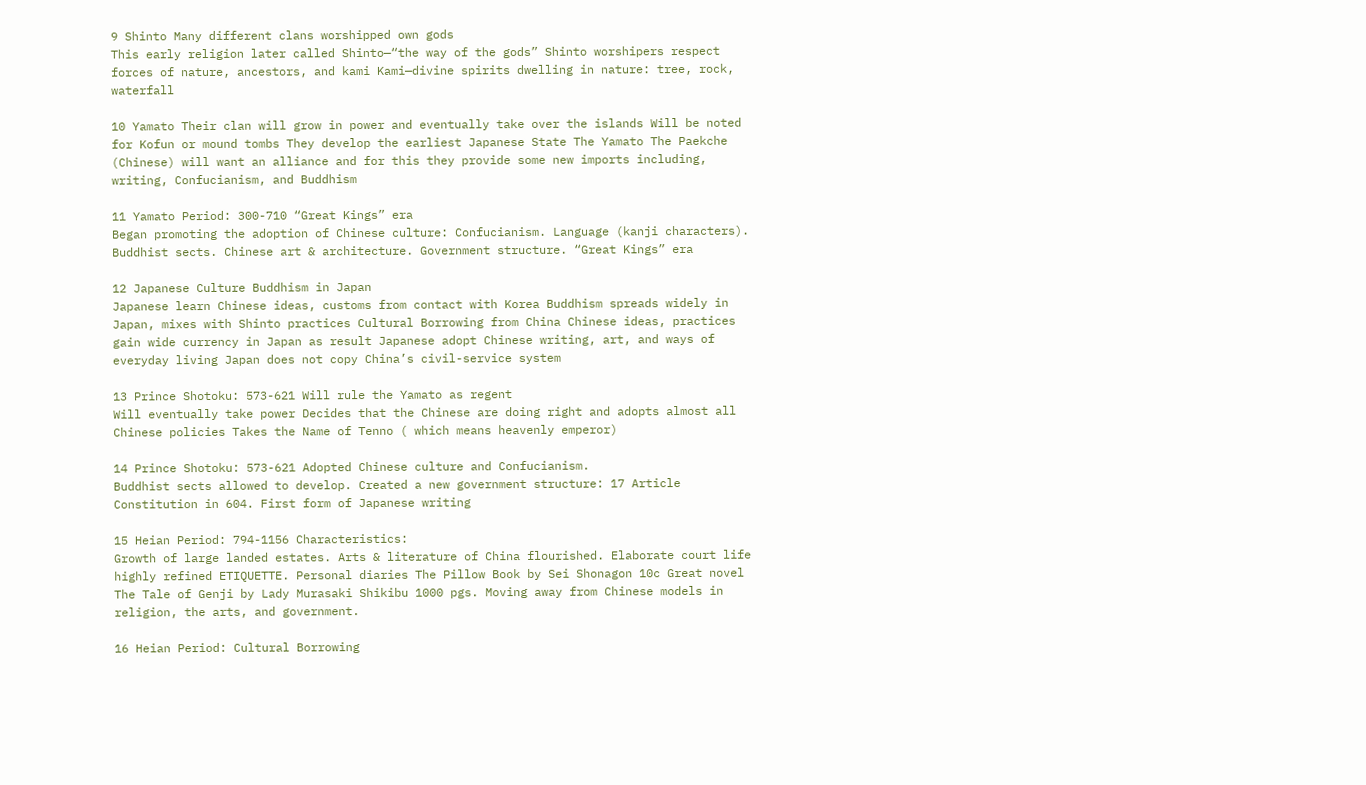9 Shinto Many different clans worshipped own gods
This early religion later called Shinto—“the way of the gods” Shinto worshipers respect forces of nature, ancestors, and kami Kami—divine spirits dwelling in nature: tree, rock, waterfall

10 Yamato Their clan will grow in power and eventually take over the islands Will be noted for Kofun or mound tombs They develop the earliest Japanese State The Yamato The Paekche (Chinese) will want an alliance and for this they provide some new imports including, writing, Confucianism, and Buddhism

11 Yamato Period: 300-710 “Great Kings” era
Began promoting the adoption of Chinese culture: Confucianism. Language (kanji characters). Buddhist sects. Chinese art & architecture. Government structure. “Great Kings” era

12 Japanese Culture Buddhism in Japan
Japanese learn Chinese ideas, customs from contact with Korea Buddhism spreads widely in Japan, mixes with Shinto practices Cultural Borrowing from China Chinese ideas, practices gain wide currency in Japan as result Japanese adopt Chinese writing, art, and ways of everyday living Japan does not copy China’s civil-service system

13 Prince Shotoku: 573-621 Will rule the Yamato as regent
Will eventually take power Decides that the Chinese are doing right and adopts almost all Chinese policies Takes the Name of Tenno ( which means heavenly emperor)

14 Prince Shotoku: 573-621 Adopted Chinese culture and Confucianism.
Buddhist sects allowed to develop. Created a new government structure: 17 Article Constitution in 604. First form of Japanese writing

15 Heian Period: 794-1156 Characteristics:
Growth of large landed estates. Arts & literature of China flourished. Elaborate court life highly refined ETIQUETTE. Personal diaries The Pillow Book by Sei Shonagon 10c Great novel The Tale of Genji by Lady Murasaki Shikibu 1000 pgs. Moving away from Chinese models in religion, the arts, and government.

16 Heian Period: Cultural Borrowing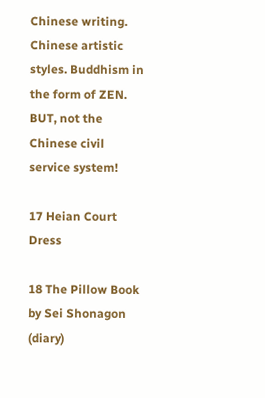Chinese writing. Chinese artistic styles. Buddhism in the form of ZEN. BUT, not the Chinese civil service system!

17 Heian Court Dress

18 The Pillow Book by Sei Shonagon (diary)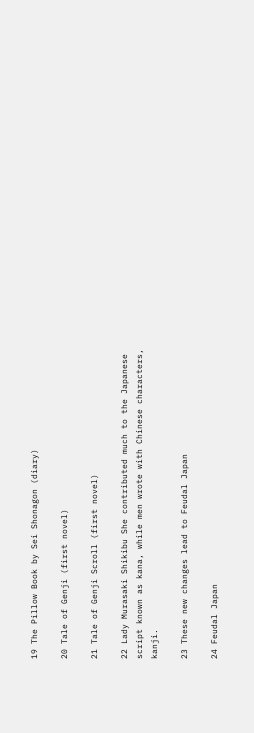19 The Pillow Book by Sei Shonagon (diary)

20 Tale of Genji (first novel)

21 Tale of Genji Scroll (first novel)

22 Lady Murasaki Shikibu She contributed much to the Japanese script known as kana, while men wrote with Chinese characters, kanji.

23 These new changes lead to Feudal Japan

24 Feudal Japan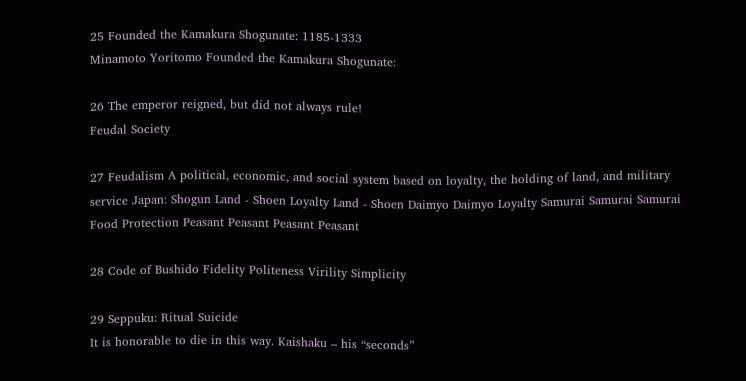25 Founded the Kamakura Shogunate: 1185-1333
Minamoto Yoritomo Founded the Kamakura Shogunate:

26 The emperor reigned, but did not always rule!
Feudal Society

27 Feudalism A political, economic, and social system based on loyalty, the holding of land, and military service Japan: Shogun Land - Shoen Loyalty Land - Shoen Daimyo Daimyo Loyalty Samurai Samurai Samurai Food Protection Peasant Peasant Peasant Peasant

28 Code of Bushido Fidelity Politeness Virility Simplicity

29 Seppuku: Ritual Suicide
It is honorable to die in this way. Kaishaku – his “seconds”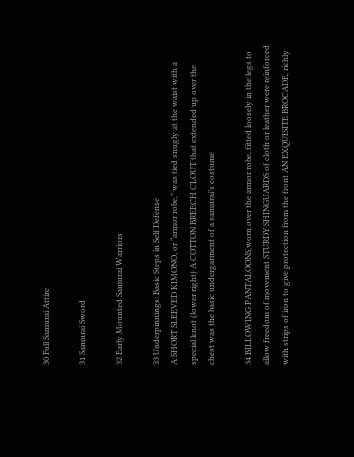30 Full Samurai Attire

31 Samurai Sword

32 Early Mounted Samurai Warriors

33 Underpinnings: Basic Steps in Self Defense
A SHORT SLEEVED KIMONO, or “armor robe,” was tied snugly at the waist with a special knot (lower right) A COTTON BREECH CLOUT that extended up over the chest was the basic undergarment of a samurai’s costume

34 BILLOWING PANTALOONS,worn over the armor robe, fitted loosely in the legs to allow freedom of movement STURDY SHINGUARDS of cloth or leather were reinforced with strips of iron to give protection from the front AN EXQUISITE BROCADE, richly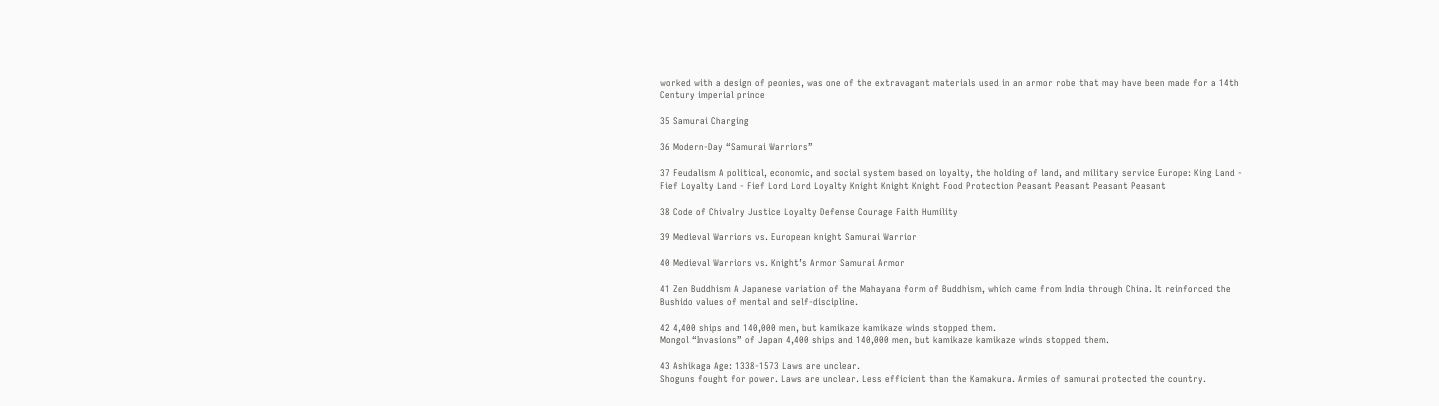worked with a design of peonies, was one of the extravagant materials used in an armor robe that may have been made for a 14th Century imperial prince

35 Samurai Charging

36 Modern-Day “Samurai Warriors”

37 Feudalism A political, economic, and social system based on loyalty, the holding of land, and military service Europe: King Land - Fief Loyalty Land - Fief Lord Lord Loyalty Knight Knight Knight Food Protection Peasant Peasant Peasant Peasant

38 Code of Chivalry Justice Loyalty Defense Courage Faith Humility

39 Medieval Warriors vs. European knight Samurai Warrior

40 Medieval Warriors vs. Knight’s Armor Samurai Armor

41 Zen Buddhism A Japanese variation of the Mahayana form of Buddhism, which came from India through China. It reinforced the Bushido values of mental and self-discipline.

42 4,400 ships and 140,000 men, but kamikaze kamikaze winds stopped them.
Mongol “Invasions” of Japan 4,400 ships and 140,000 men, but kamikaze kamikaze winds stopped them.

43 Ashikaga Age: 1338-1573 Laws are unclear.
Shoguns fought for power. Laws are unclear. Less efficient than the Kamakura. Armies of samurai protected the country.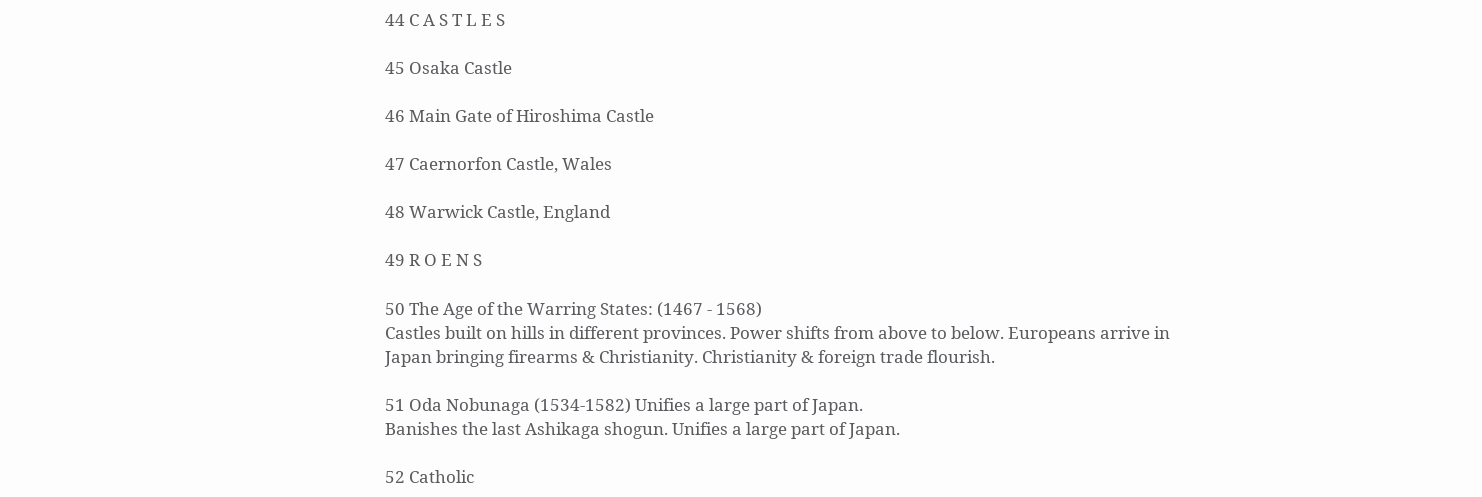44 C A S T L E S

45 Osaka Castle

46 Main Gate of Hiroshima Castle

47 Caernorfon Castle, Wales

48 Warwick Castle, England

49 R O E N S

50 The Age of the Warring States: (1467 - 1568)
Castles built on hills in different provinces. Power shifts from above to below. Europeans arrive in Japan bringing firearms & Christianity. Christianity & foreign trade flourish.

51 Oda Nobunaga (1534-1582) Unifies a large part of Japan.
Banishes the last Ashikaga shogun. Unifies a large part of Japan.

52 Catholic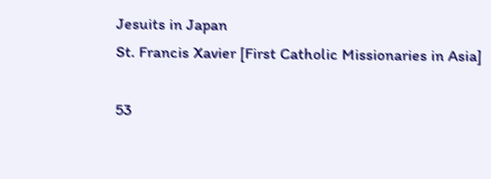Jesuits in Japan
St. Francis Xavier [First Catholic Missionaries in Asia]

53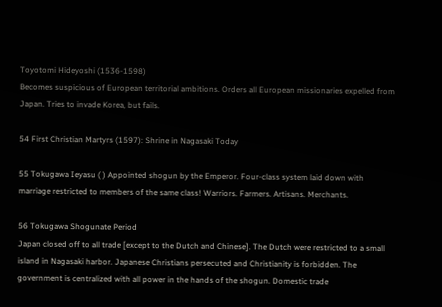Toyotomi Hideyoshi (1536-1598)
Becomes suspicious of European territorial ambitions. Orders all European missionaries expelled from Japan. Tries to invade Korea, but fails.

54 First Christian Martyrs (1597): Shrine in Nagasaki Today

55 Tokugawa Ieyasu ( ) Appointed shogun by the Emperor. Four-class system laid down with marriage restricted to members of the same class! Warriors. Farmers. Artisans. Merchants.

56 Tokugawa Shogunate Period
Japan closed off to all trade [except to the Dutch and Chinese]. The Dutch were restricted to a small island in Nagasaki harbor. Japanese Christians persecuted and Christianity is forbidden. The government is centralized with all power in the hands of the shogun. Domestic trade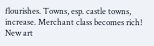flourishes. Towns, esp. castle towns, increase. Merchant class becomes rich! New art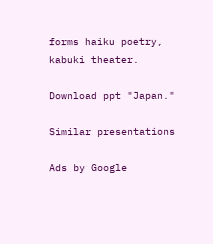forms haiku poetry, kabuki theater.

Download ppt "Japan."

Similar presentations

Ads by Google